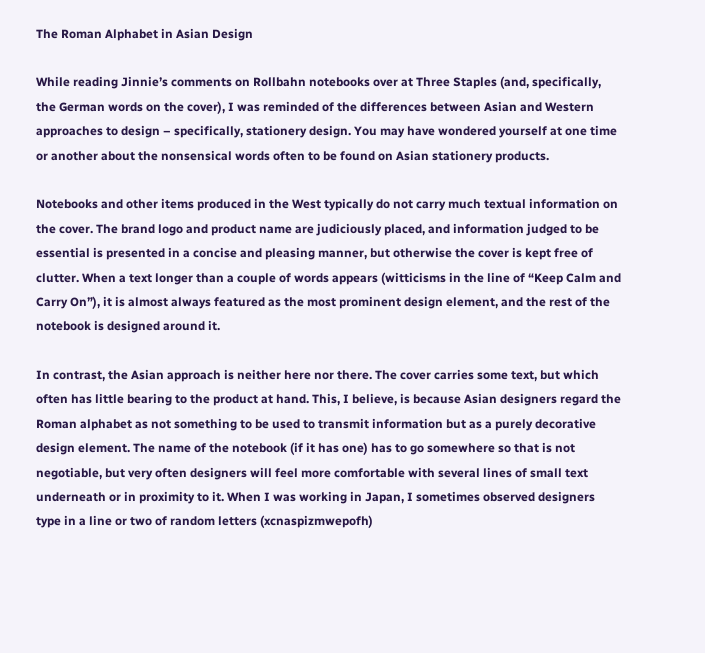The Roman Alphabet in Asian Design

While reading Jinnie’s comments on Rollbahn notebooks over at Three Staples (and, specifically, the German words on the cover), I was reminded of the differences between Asian and Western approaches to design – specifically, stationery design. You may have wondered yourself at one time or another about the nonsensical words often to be found on Asian stationery products.

Notebooks and other items produced in the West typically do not carry much textual information on the cover. The brand logo and product name are judiciously placed, and information judged to be essential is presented in a concise and pleasing manner, but otherwise the cover is kept free of clutter. When a text longer than a couple of words appears (witticisms in the line of “Keep Calm and Carry On”), it is almost always featured as the most prominent design element, and the rest of the notebook is designed around it.

In contrast, the Asian approach is neither here nor there. The cover carries some text, but which often has little bearing to the product at hand. This, I believe, is because Asian designers regard the Roman alphabet as not something to be used to transmit information but as a purely decorative design element. The name of the notebook (if it has one) has to go somewhere so that is not negotiable, but very often designers will feel more comfortable with several lines of small text underneath or in proximity to it. When I was working in Japan, I sometimes observed designers type in a line or two of random letters (xcnaspizmwepofh)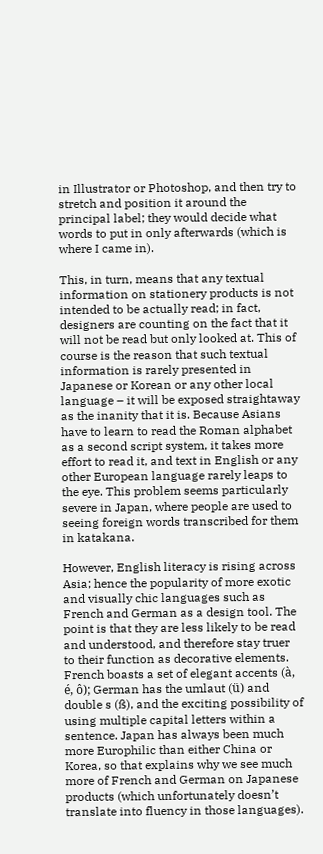in Illustrator or Photoshop, and then try to stretch and position it around the principal label; they would decide what words to put in only afterwards (which is where I came in).

This, in turn, means that any textual information on stationery products is not intended to be actually read; in fact, designers are counting on the fact that it will not be read but only looked at. This of course is the reason that such textual information is rarely presented in Japanese or Korean or any other local language – it will be exposed straightaway as the inanity that it is. Because Asians have to learn to read the Roman alphabet as a second script system, it takes more effort to read it, and text in English or any other European language rarely leaps to the eye. This problem seems particularly severe in Japan, where people are used to seeing foreign words transcribed for them in katakana.

However, English literacy is rising across Asia; hence the popularity of more exotic and visually chic languages such as French and German as a design tool. The point is that they are less likely to be read and understood, and therefore stay truer to their function as decorative elements. French boasts a set of elegant accents (à, é, ô); German has the umlaut (ü) and double s (ß), and the exciting possibility of using multiple capital letters within a sentence. Japan has always been much more Europhilic than either China or Korea, so that explains why we see much more of French and German on Japanese products (which unfortunately doesn’t translate into fluency in those languages).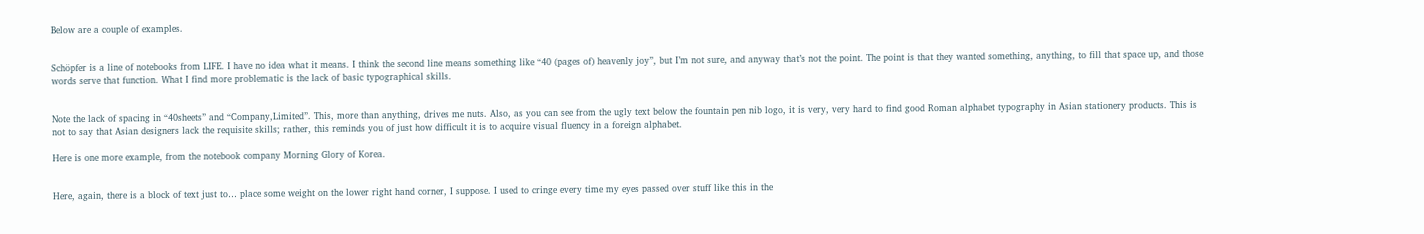Below are a couple of examples.


Schöpfer is a line of notebooks from LIFE. I have no idea what it means. I think the second line means something like “40 (pages of) heavenly joy”, but I’m not sure, and anyway that’s not the point. The point is that they wanted something, anything, to fill that space up, and those words serve that function. What I find more problematic is the lack of basic typographical skills.


Note the lack of spacing in “40sheets” and “Company,Limited”. This, more than anything, drives me nuts. Also, as you can see from the ugly text below the fountain pen nib logo, it is very, very hard to find good Roman alphabet typography in Asian stationery products. This is not to say that Asian designers lack the requisite skills; rather, this reminds you of just how difficult it is to acquire visual fluency in a foreign alphabet.

Here is one more example, from the notebook company Morning Glory of Korea.


Here, again, there is a block of text just to… place some weight on the lower right hand corner, I suppose. I used to cringe every time my eyes passed over stuff like this in the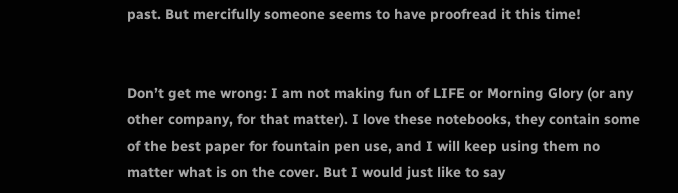past. But mercifully someone seems to have proofread it this time!


Don’t get me wrong: I am not making fun of LIFE or Morning Glory (or any other company, for that matter). I love these notebooks, they contain some of the best paper for fountain pen use, and I will keep using them no matter what is on the cover. But I would just like to say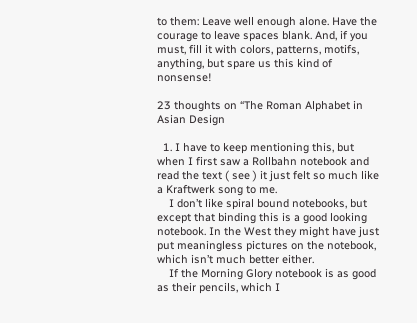to them: Leave well enough alone. Have the courage to leave spaces blank. And, if you must, fill it with colors, patterns, motifs, anything, but spare us this kind of nonsense!

23 thoughts on “The Roman Alphabet in Asian Design

  1. I have to keep mentioning this, but when I first saw a Rollbahn notebook and read the text ( see ) it just felt so much like a Kraftwerk song to me.
    I don’t like spiral bound notebooks, but except that binding this is a good looking notebook. In the West they might have just put meaningless pictures on the notebook, which isn’t much better either.
    If the Morning Glory notebook is as good as their pencils, which I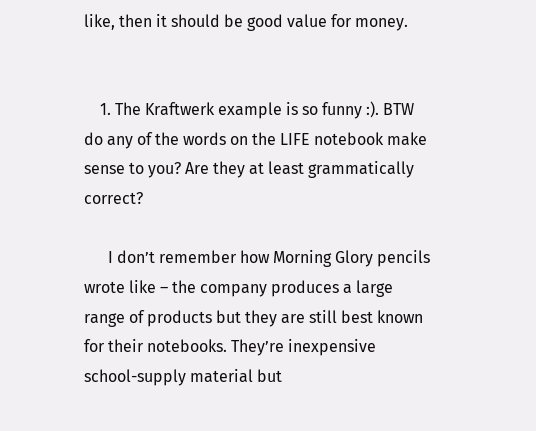like, then it should be good value for money.


    1. The Kraftwerk example is so funny :). BTW do any of the words on the LIFE notebook make sense to you? Are they at least grammatically correct?

      I don’t remember how Morning Glory pencils wrote like – the company produces a large range of products but they are still best known for their notebooks. They’re inexpensive school-supply material but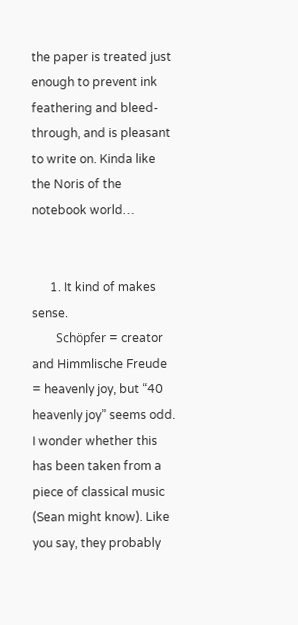the paper is treated just enough to prevent ink feathering and bleed-through, and is pleasant to write on. Kinda like the Noris of the notebook world…


      1. It kind of makes sense.
        Schöpfer = creator and Himmlische Freude = heavenly joy, but “40 heavenly joy” seems odd. I wonder whether this has been taken from a piece of classical music (Sean might know). Like you say, they probably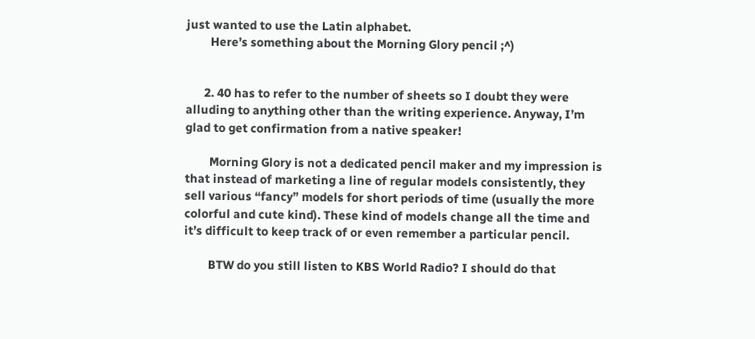just wanted to use the Latin alphabet.
        Here’s something about the Morning Glory pencil ;^)


      2. 40 has to refer to the number of sheets so I doubt they were alluding to anything other than the writing experience. Anyway, I’m glad to get confirmation from a native speaker!

        Morning Glory is not a dedicated pencil maker and my impression is that instead of marketing a line of regular models consistently, they sell various “fancy” models for short periods of time (usually the more colorful and cute kind). These kind of models change all the time and it’s difficult to keep track of or even remember a particular pencil.

        BTW do you still listen to KBS World Radio? I should do that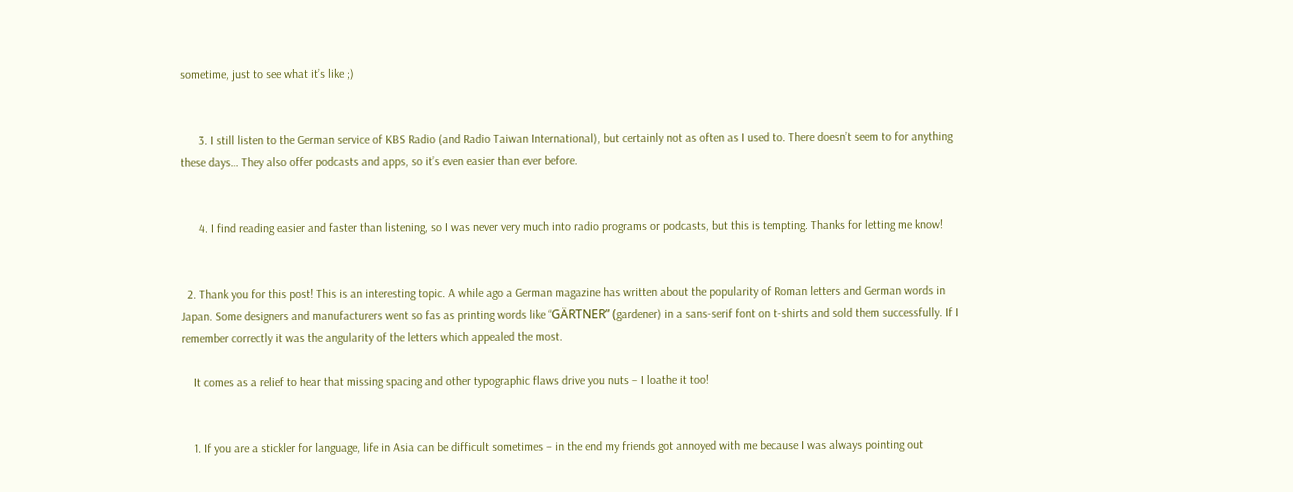sometime, just to see what it’s like ;)


      3. I still listen to the German service of KBS Radio (and Radio Taiwan International), but certainly not as often as I used to. There doesn’t seem to for anything these days… They also offer podcasts and apps, so it’s even easier than ever before.


      4. I find reading easier and faster than listening, so I was never very much into radio programs or podcasts, but this is tempting. Thanks for letting me know!


  2. Thank you for this post! This is an interesting topic. A while ago a German magazine has written about the popularity of Roman letters and German words in Japan. Some designers and manufacturers went so fas as printing words like “GÄRTNER” (gardener) in a sans-serif font on t-shirts and sold them successfully. If I remember correctly it was the angularity of the letters which appealed the most.

    It comes as a relief to hear that missing spacing and other typographic flaws drive you nuts – I loathe it too!


    1. If you are a stickler for language, life in Asia can be difficult sometimes – in the end my friends got annoyed with me because I was always pointing out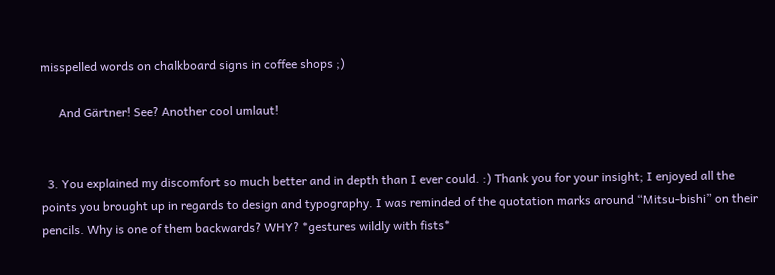misspelled words on chalkboard signs in coffee shops ;)

      And Gärtner! See? Another cool umlaut!


  3. You explained my discomfort so much better and in depth than I ever could. :) Thank you for your insight; I enjoyed all the points you brought up in regards to design and typography. I was reminded of the quotation marks around “Mitsu-bishi” on their pencils. Why is one of them backwards? WHY? *gestures wildly with fists*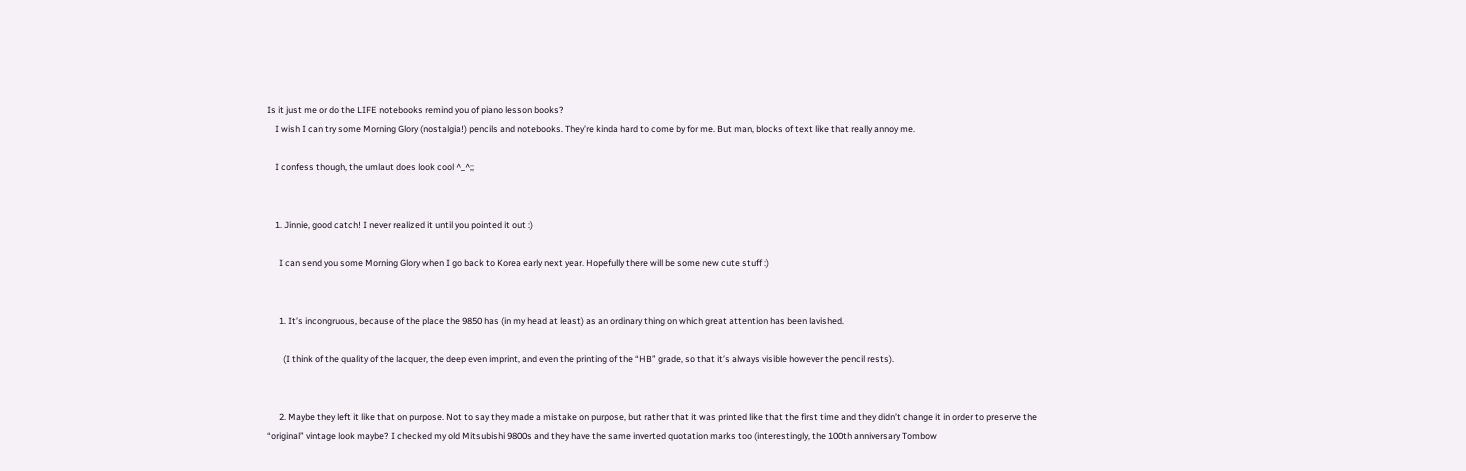Is it just me or do the LIFE notebooks remind you of piano lesson books?
    I wish I can try some Morning Glory (nostalgia!) pencils and notebooks. They’re kinda hard to come by for me. But man, blocks of text like that really annoy me.

    I confess though, the umlaut does look cool ^_^;;


    1. Jinnie, good catch! I never realized it until you pointed it out :)

      I can send you some Morning Glory when I go back to Korea early next year. Hopefully there will be some new cute stuff :)


      1. It’s incongruous, because of the place the 9850 has (in my head at least) as an ordinary thing on which great attention has been lavished.

        (I think of the quality of the lacquer, the deep even imprint, and even the printing of the “HB” grade, so that it’s always visible however the pencil rests).


      2. Maybe they left it like that on purpose. Not to say they made a mistake on purpose, but rather that it was printed like that the first time and they didn’t change it in order to preserve the “original” vintage look maybe? I checked my old Mitsubishi 9800s and they have the same inverted quotation marks too (interestingly, the 100th anniversary Tombow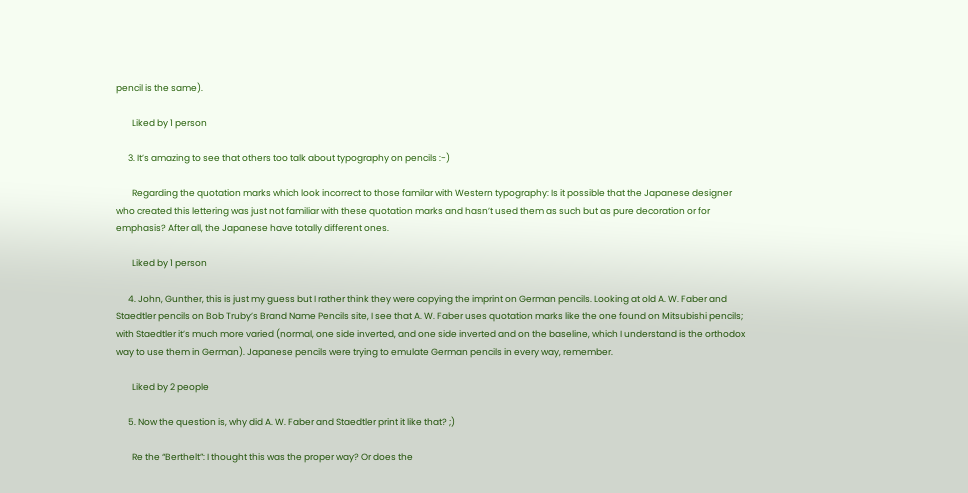pencil is the same).

        Liked by 1 person

      3. It’s amazing to see that others too talk about typography on pencils :-)

        Regarding the quotation marks which look incorrect to those familar with Western typography: Is it possible that the Japanese designer who created this lettering was just not familiar with these quotation marks and hasn’t used them as such but as pure decoration or for emphasis? After all, the Japanese have totally different ones.

        Liked by 1 person

      4. John, Gunther, this is just my guess but I rather think they were copying the imprint on German pencils. Looking at old A. W. Faber and Staedtler pencils on Bob Truby’s Brand Name Pencils site, I see that A. W. Faber uses quotation marks like the one found on Mitsubishi pencils; with Staedtler it’s much more varied (normal, one side inverted, and one side inverted and on the baseline, which I understand is the orthodox way to use them in German). Japanese pencils were trying to emulate German pencils in every way, remember.

        Liked by 2 people

      5. Now the question is, why did A. W. Faber and Staedtler print it like that? ;)

        Re the “Berthelt”: I thought this was the proper way? Or does the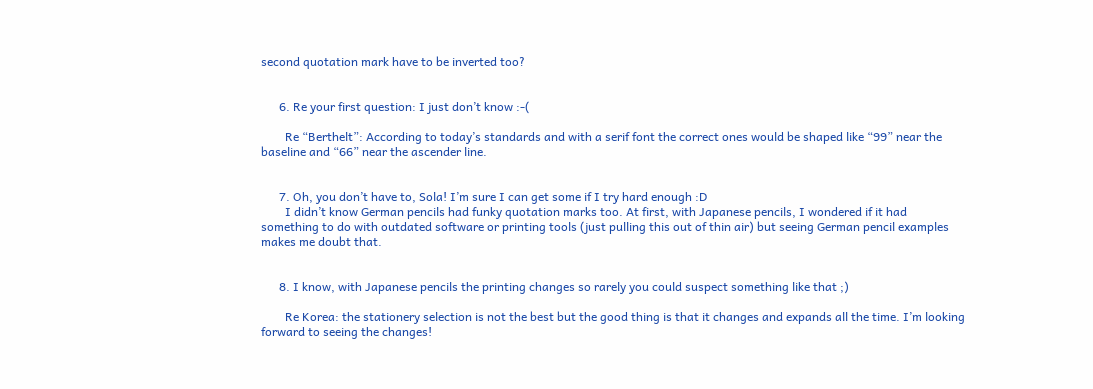second quotation mark have to be inverted too?


      6. Re your first question: I just don’t know :-(

        Re “Berthelt”: According to today’s standards and with a serif font the correct ones would be shaped like “99” near the baseline and “66” near the ascender line.


      7. Oh, you don’t have to, Sola! I’m sure I can get some if I try hard enough :D
        I didn’t know German pencils had funky quotation marks too. At first, with Japanese pencils, I wondered if it had something to do with outdated software or printing tools (just pulling this out of thin air) but seeing German pencil examples makes me doubt that.


      8. I know, with Japanese pencils the printing changes so rarely you could suspect something like that ;)

        Re Korea: the stationery selection is not the best but the good thing is that it changes and expands all the time. I’m looking forward to seeing the changes!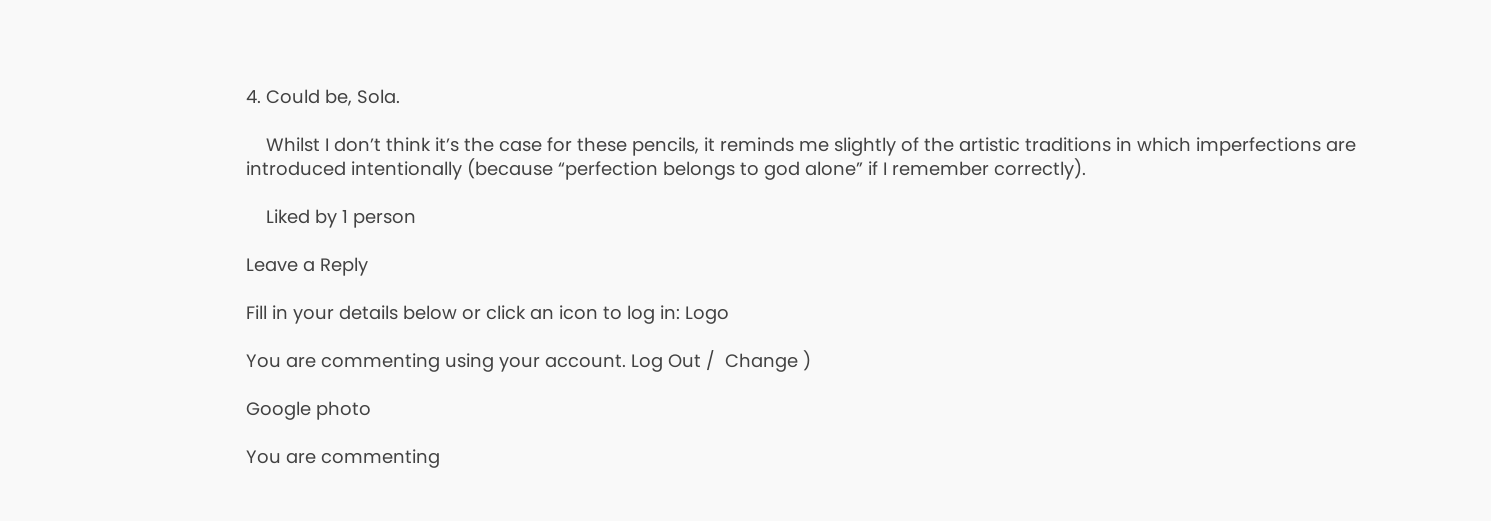4. Could be, Sola.

    Whilst I don’t think it’s the case for these pencils, it reminds me slightly of the artistic traditions in which imperfections are introduced intentionally (because “perfection belongs to god alone” if I remember correctly).

    Liked by 1 person

Leave a Reply

Fill in your details below or click an icon to log in: Logo

You are commenting using your account. Log Out /  Change )

Google photo

You are commenting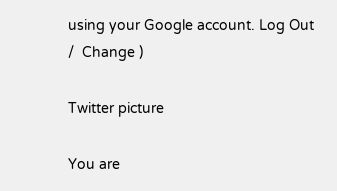using your Google account. Log Out /  Change )

Twitter picture

You are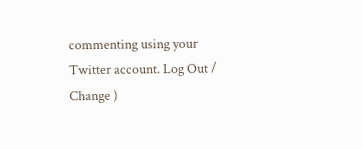commenting using your Twitter account. Log Out /  Change )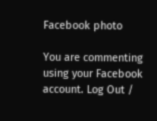Facebook photo

You are commenting using your Facebook account. Log Out /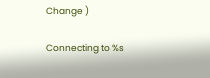Change )

Connecting to %s